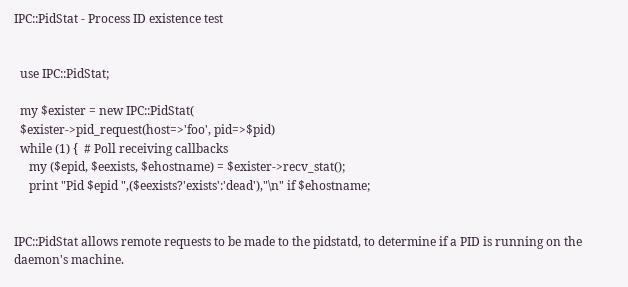IPC::PidStat - Process ID existence test


  use IPC::PidStat;

  my $exister = new IPC::PidStat(
  $exister->pid_request(host=>'foo', pid=>$pid)
  while (1) {  # Poll receiving callbacks
     my ($epid, $eexists, $ehostname) = $exister->recv_stat();
     print "Pid $epid ",($eexists?'exists':'dead'),"\n" if $ehostname;


IPC::PidStat allows remote requests to be made to the pidstatd, to determine if a PID is running on the daemon's machine.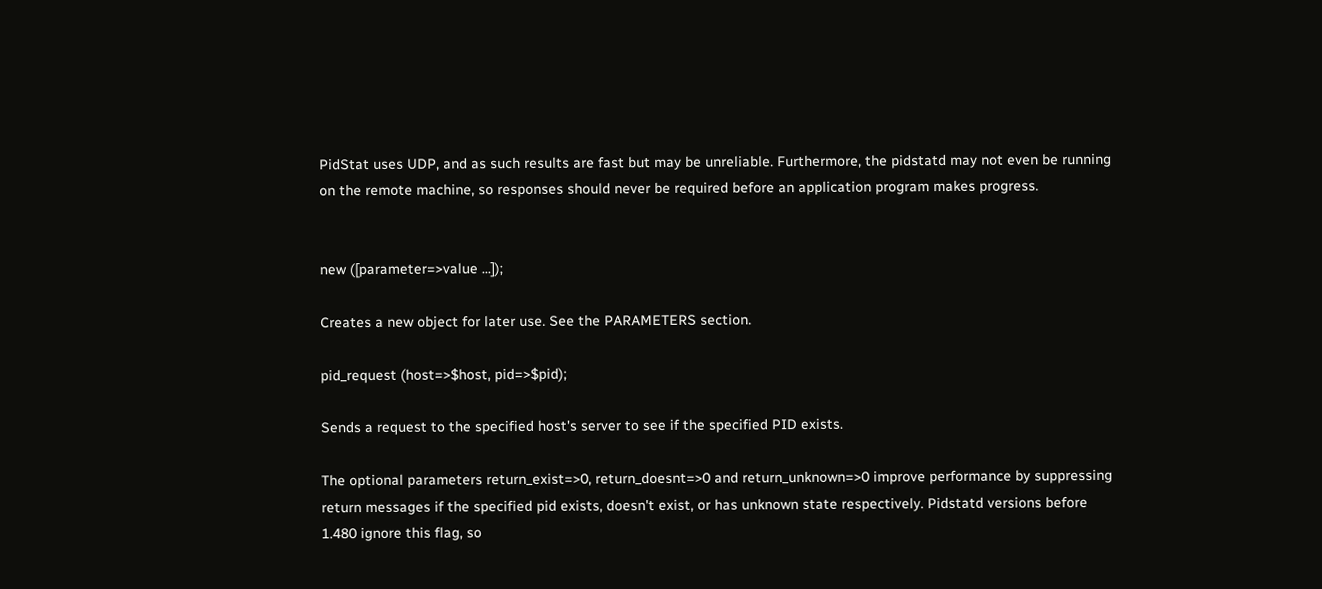PidStat uses UDP, and as such results are fast but may be unreliable. Furthermore, the pidstatd may not even be running on the remote machine, so responses should never be required before an application program makes progress.


new ([parameter=>value ...]);

Creates a new object for later use. See the PARAMETERS section.

pid_request (host=>$host, pid=>$pid);

Sends a request to the specified host's server to see if the specified PID exists.

The optional parameters return_exist=>0, return_doesnt=>0 and return_unknown=>0 improve performance by suppressing return messages if the specified pid exists, doesn't exist, or has unknown state respectively. Pidstatd versions before 1.480 ignore this flag, so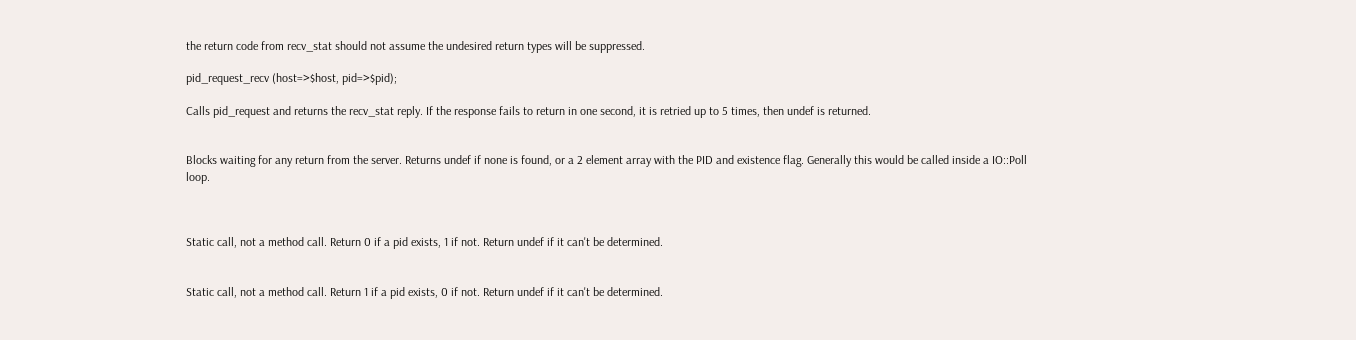the return code from recv_stat should not assume the undesired return types will be suppressed.

pid_request_recv (host=>$host, pid=>$pid);

Calls pid_request and returns the recv_stat reply. If the response fails to return in one second, it is retried up to 5 times, then undef is returned.


Blocks waiting for any return from the server. Returns undef if none is found, or a 2 element array with the PID and existence flag. Generally this would be called inside a IO::Poll loop.



Static call, not a method call. Return 0 if a pid exists, 1 if not. Return undef if it can't be determined.


Static call, not a method call. Return 1 if a pid exists, 0 if not. Return undef if it can't be determined.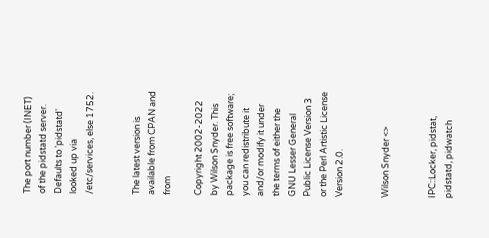The port number (INET) of the pidstatd server. Defaults to 'pidstatd' looked up via /etc/services, else 1752.


The latest version is available from CPAN and from

Copyright 2002-2022 by Wilson Snyder. This package is free software; you can redistribute it and/or modify it under the terms of either the GNU Lesser General Public License Version 3 or the Perl Artistic License Version 2.0.


Wilson Snyder <>


IPC::Locker, pidstat, pidstatd, pidwatch